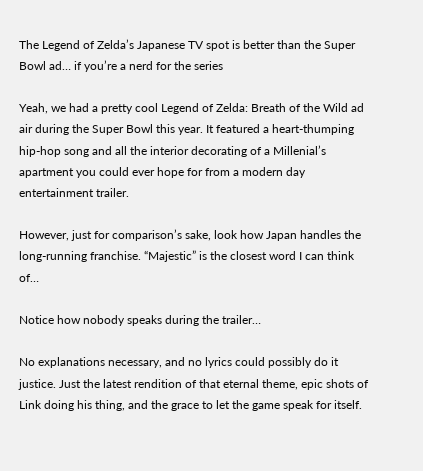The Legend of Zelda’s Japanese TV spot is better than the Super Bowl ad… if you’re a nerd for the series

Yeah, we had a pretty cool Legend of Zelda: Breath of the Wild ad air during the Super Bowl this year. It featured a heart-thumping hip-hop song and all the interior decorating of a Millenial’s apartment you could ever hope for from a modern day entertainment trailer.

However, just for comparison’s sake, look how Japan handles the long-running franchise. “Majestic” is the closest word I can think of…

Notice how nobody speaks during the trailer…

No explanations necessary, and no lyrics could possibly do it justice. Just the latest rendition of that eternal theme, epic shots of Link doing his thing, and the grace to let the game speak for itself.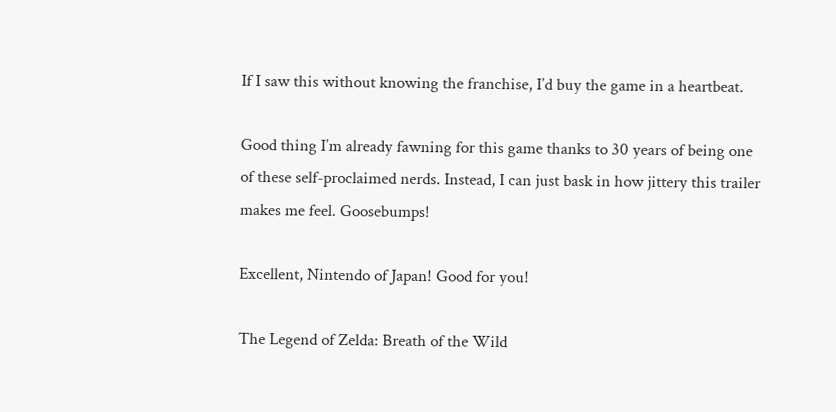If I saw this without knowing the franchise, I’d buy the game in a heartbeat.

Good thing I’m already fawning for this game thanks to 30 years of being one of these self-proclaimed nerds. Instead, I can just bask in how jittery this trailer makes me feel. Goosebumps!

Excellent, Nintendo of Japan! Good for you!

The Legend of Zelda: Breath of the Wild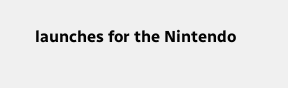launches for the Nintendo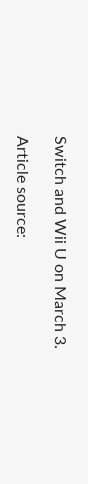Switch and Wii U on March 3.

Article source: